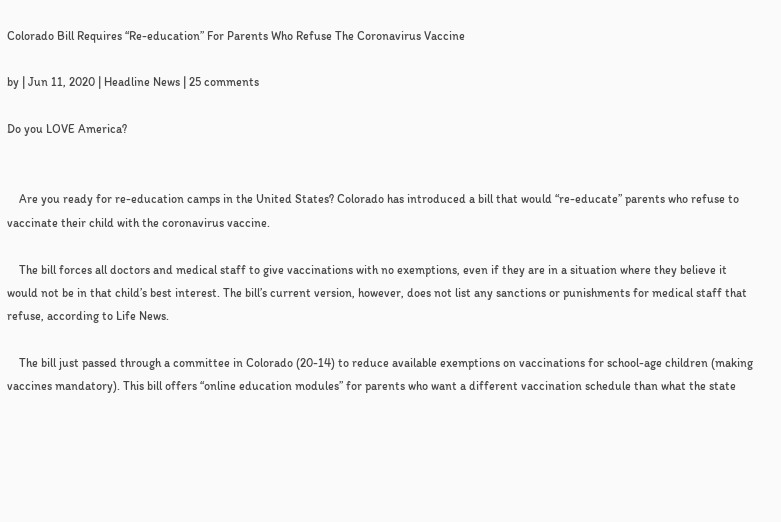Colorado Bill Requires “Re-education” For Parents Who Refuse The Coronavirus Vaccine

by | Jun 11, 2020 | Headline News | 25 comments

Do you LOVE America?


    Are you ready for re-education camps in the United States? Colorado has introduced a bill that would “re-educate” parents who refuse to vaccinate their child with the coronavirus vaccine.

    The bill forces all doctors and medical staff to give vaccinations with no exemptions, even if they are in a situation where they believe it would not be in that child’s best interest. The bill’s current version, however, does not list any sanctions or punishments for medical staff that refuse, according to Life News.

    The bill just passed through a committee in Colorado (20-14) to reduce available exemptions on vaccinations for school-age children (making vaccines mandatory). This bill offers “online education modules” for parents who want a different vaccination schedule than what the state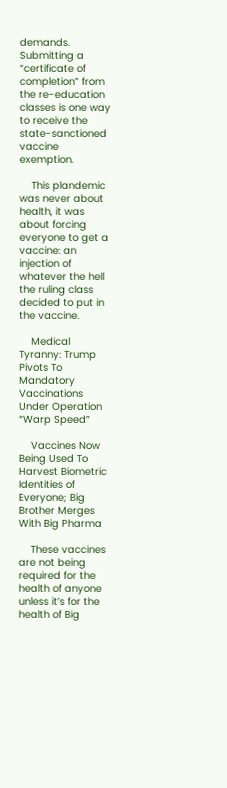demands. Submitting a “certificate of completion” from the re-education classes is one way to receive the state-sanctioned vaccine exemption.

    This plandemic was never about health, it was about forcing everyone to get a vaccine: an injection of whatever the hell the ruling class decided to put in the vaccine.

    Medical Tyranny: Trump Pivots To Mandatory Vaccinations Under Operation “Warp Speed”

    Vaccines Now Being Used To Harvest Biometric Identities of Everyone; Big Brother Merges With Big Pharma

    These vaccines are not being required for the health of anyone unless it’s for the health of Big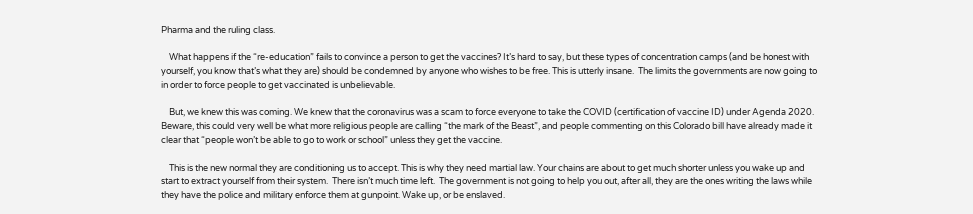Pharma and the ruling class.

    What happens if the “re-education” fails to convince a person to get the vaccines? It’s hard to say, but these types of concentration camps (and be honest with yourself, you know that’s what they are) should be condemned by anyone who wishes to be free. This is utterly insane.  The limits the governments are now going to in order to force people to get vaccinated is unbelievable.

    But, we knew this was coming. We knew that the coronavirus was a scam to force everyone to take the COVID (certification of vaccine ID) under Agenda 2020. Beware, this could very well be what more religious people are calling “the mark of the Beast”, and people commenting on this Colorado bill have already made it clear that “people won’t be able to go to work or school” unless they get the vaccine.

    This is the new normal they are conditioning us to accept. This is why they need martial law. Your chains are about to get much shorter unless you wake up and start to extract yourself from their system.  There isn’t much time left.  The government is not going to help you out, after all, they are the ones writing the laws while they have the police and military enforce them at gunpoint. Wake up, or be enslaved.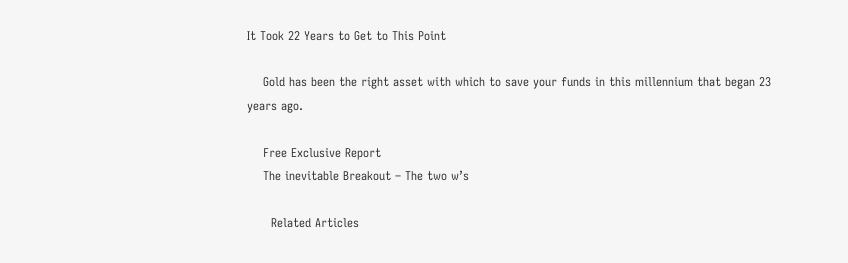It Took 22 Years to Get to This Point

    Gold has been the right asset with which to save your funds in this millennium that began 23 years ago.

    Free Exclusive Report
    The inevitable Breakout – The two w’s

      Related Articles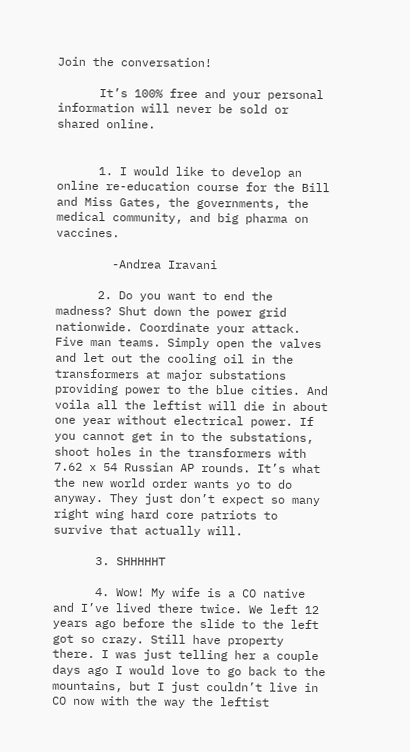Join the conversation!

      It’s 100% free and your personal information will never be sold or shared online.


      1. I would like to develop an online re-education course for the Bill and Miss Gates, the governments, the medical community, and big pharma on vaccines.

        -Andrea Iravani

      2. Do you want to end the madness? Shut down the power grid nationwide. Coordinate your attack. Five man teams. Simply open the valves and let out the cooling oil in the transformers at major substations providing power to the blue cities. And voila all the leftist will die in about one year without electrical power. If you cannot get in to the substations, shoot holes in the transformers with 7.62 x 54 Russian AP rounds. It’s what the new world order wants yo to do anyway. They just don’t expect so many right wing hard core patriots to survive that actually will.

      3. SHHHHHT

      4. Wow! My wife is a CO native and I’ve lived there twice. We left 12 years ago before the slide to the left got so crazy. Still have property there. I was just telling her a couple days ago I would love to go back to the mountains, but I just couldn’t live in CO now with the way the leftist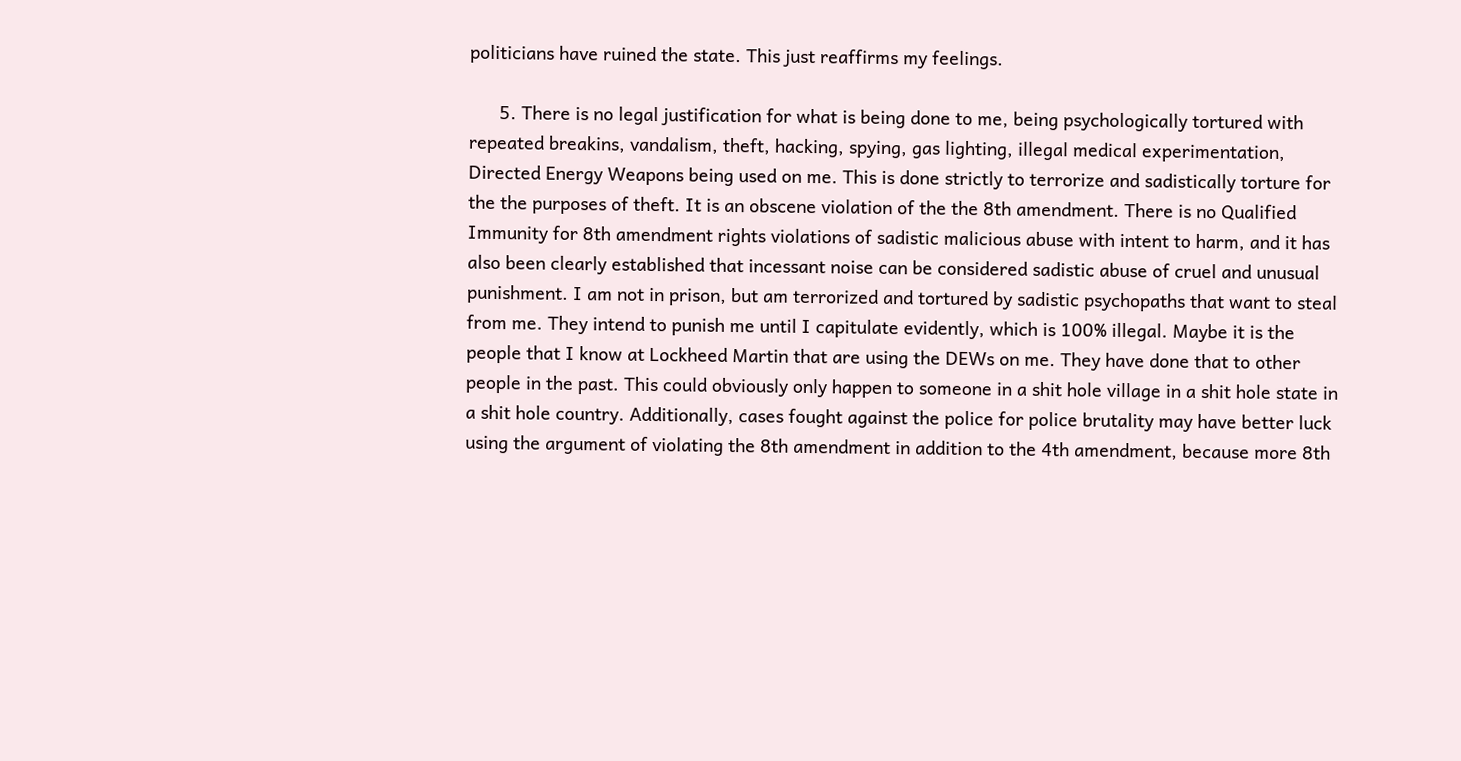politicians have ruined the state. This just reaffirms my feelings.

      5. There is no legal justification for what is being done to me, being psychologically tortured with repeated breakins, vandalism, theft, hacking, spying, gas lighting, illegal medical experimentation, Directed Energy Weapons being used on me. This is done strictly to terrorize and sadistically torture for the the purposes of theft. It is an obscene violation of the the 8th amendment. There is no Qualified Immunity for 8th amendment rights violations of sadistic malicious abuse with intent to harm, and it has also been clearly established that incessant noise can be considered sadistic abuse of cruel and unusual punishment. I am not in prison, but am terrorized and tortured by sadistic psychopaths that want to steal from me. They intend to punish me until I capitulate evidently, which is 100% illegal. Maybe it is the people that I know at Lockheed Martin that are using the DEWs on me. They have done that to other people in the past. This could obviously only happen to someone in a shit hole village in a shit hole state in a shit hole country. Additionally, cases fought against the police for police brutality may have better luck using the argument of violating the 8th amendment in addition to the 4th amendment, because more 8th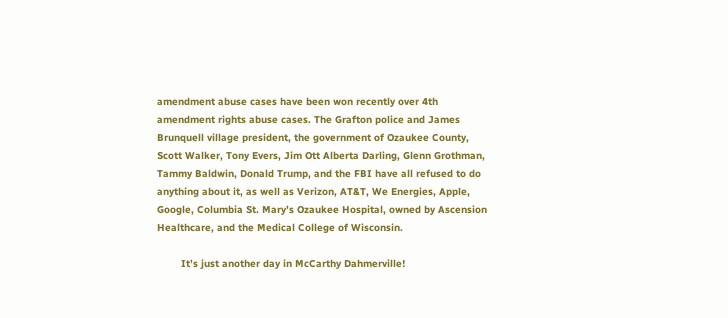amendment abuse cases have been won recently over 4th amendment rights abuse cases. The Grafton police and James Brunquell village president, the government of Ozaukee County, Scott Walker, Tony Evers, Jim Ott Alberta Darling, Glenn Grothman, Tammy Baldwin, Donald Trump, and the FBI have all refused to do anything about it, as well as Verizon, AT&T, We Energies, Apple, Google, Columbia St. Mary’s Ozaukee Hospital, owned by Ascension Healthcare, and the Medical College of Wisconsin.

        It’s just another day in McCarthy Dahmerville!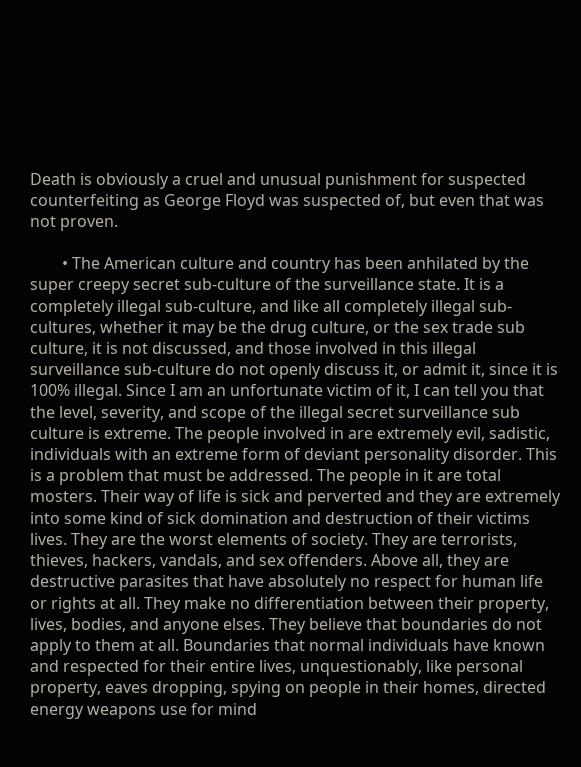Death is obviously a cruel and unusual punishment for suspected counterfeiting as George Floyd was suspected of, but even that was not proven.

        • The American culture and country has been anhilated by the super creepy secret sub-culture of the surveillance state. It is a completely illegal sub-culture, and like all completely illegal sub-cultures, whether it may be the drug culture, or the sex trade sub culture, it is not discussed, and those involved in this illegal surveillance sub-culture do not openly discuss it, or admit it, since it is 100% illegal. Since I am an unfortunate victim of it, I can tell you that the level, severity, and scope of the illegal secret surveillance sub culture is extreme. The people involved in are extremely evil, sadistic, individuals with an extreme form of deviant personality disorder. This is a problem that must be addressed. The people in it are total mosters. Their way of life is sick and perverted and they are extremely into some kind of sick domination and destruction of their victims lives. They are the worst elements of society. They are terrorists, thieves, hackers, vandals, and sex offenders. Above all, they are destructive parasites that have absolutely no respect for human life or rights at all. They make no differentiation between their property, lives, bodies, and anyone elses. They believe that boundaries do not apply to them at all. Boundaries that normal individuals have known and respected for their entire lives, unquestionably, like personal property, eaves dropping, spying on people in their homes, directed energy weapons use for mind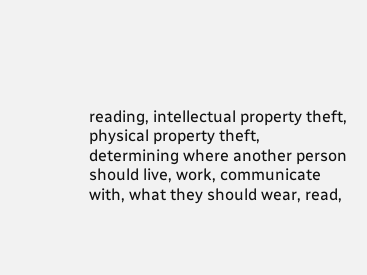reading, intellectual property theft, physical property theft, determining where another person should live, work, communicate with, what they should wear, read,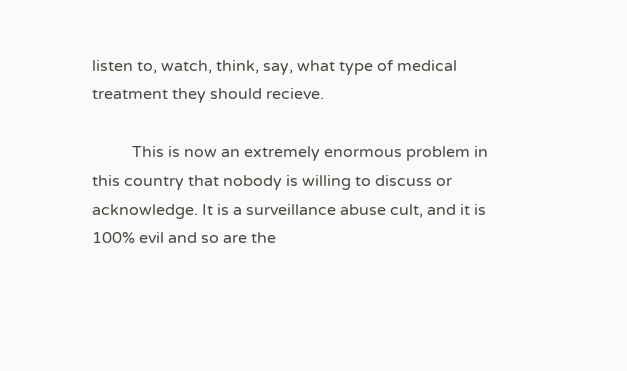listen to, watch, think, say, what type of medical treatment they should recieve.

          This is now an extremely enormous problem in this country that nobody is willing to discuss or acknowledge. It is a surveillance abuse cult, and it is 100% evil and so are the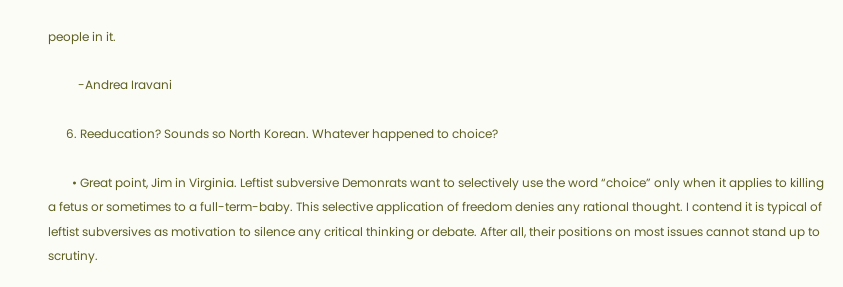people in it.

          -Andrea Iravani

      6. Reeducation? Sounds so North Korean. Whatever happened to choice?

        • Great point, Jim in Virginia. Leftist subversive Demonrats want to selectively use the word “choice” only when it applies to killing a fetus or sometimes to a full-term-baby. This selective application of freedom denies any rational thought. I contend it is typical of leftist subversives as motivation to silence any critical thinking or debate. After all, their positions on most issues cannot stand up to scrutiny.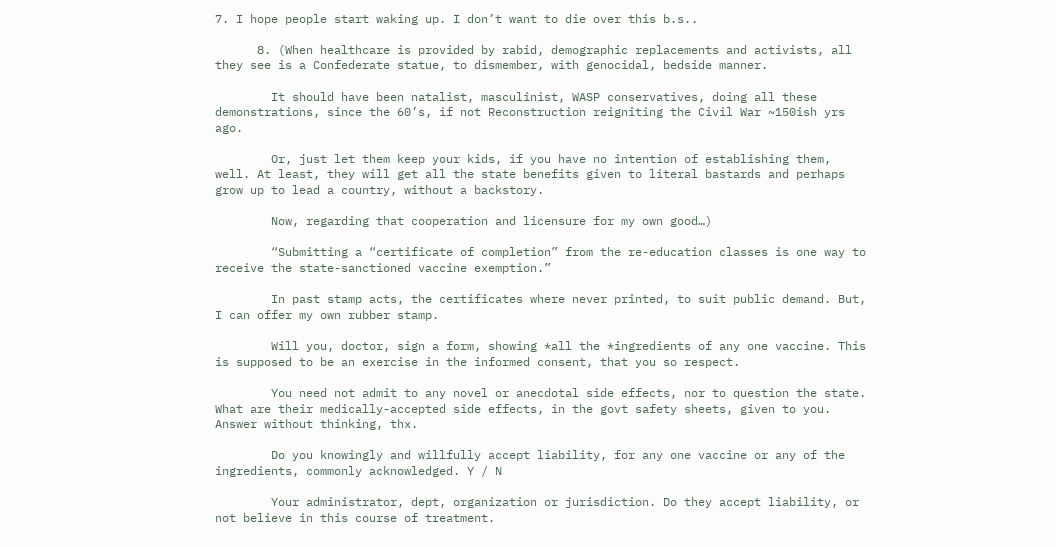7. I hope people start waking up. I don’t want to die over this b.s..

      8. (When healthcare is provided by rabid, demographic replacements and activists, all they see is a Confederate statue, to dismember, with genocidal, bedside manner.

        It should have been natalist, masculinist, WASP conservatives, doing all these demonstrations, since the 60’s, if not Reconstruction reigniting the Civil War ~150ish yrs ago.

        Or, just let them keep your kids, if you have no intention of establishing them, well. At least, they will get all the state benefits given to literal bastards and perhaps grow up to lead a country, without a backstory.

        Now, regarding that cooperation and licensure for my own good…)

        “Submitting a “certificate of completion” from the re-education classes is one way to receive the state-sanctioned vaccine exemption.”

        In past stamp acts, the certificates where never printed, to suit public demand. But, I can offer my own rubber stamp.

        Will you, doctor, sign a form, showing *all the *ingredients of any one vaccine. This is supposed to be an exercise in the informed consent, that you so respect.

        You need not admit to any novel or anecdotal side effects, nor to question the state. What are their medically-accepted side effects, in the govt safety sheets, given to you. Answer without thinking, thx.

        Do you knowingly and willfully accept liability, for any one vaccine or any of the ingredients, commonly acknowledged. Y / N

        Your administrator, dept, organization or jurisdiction. Do they accept liability, or not believe in this course of treatment.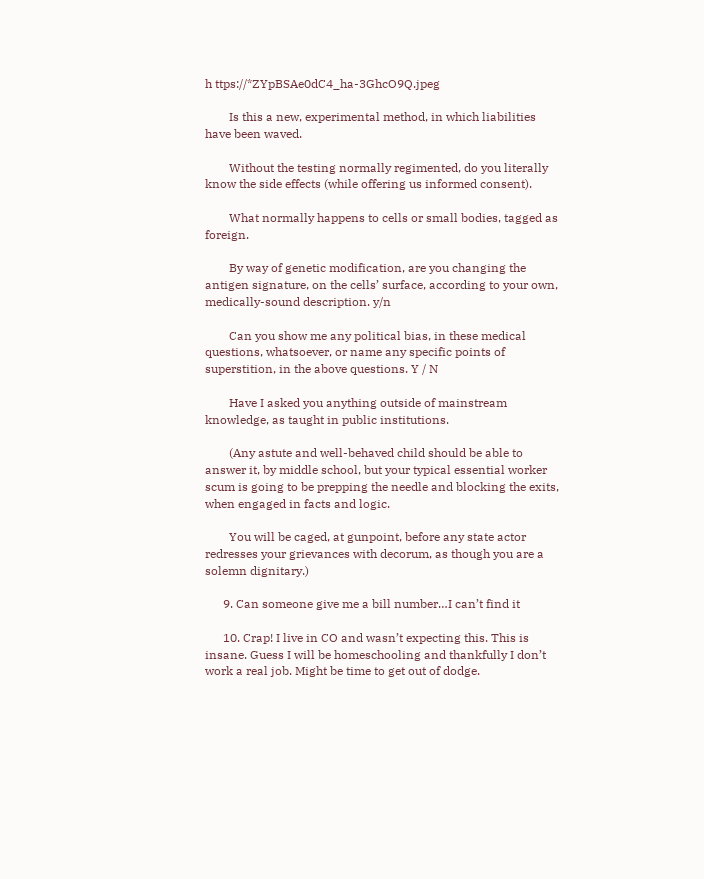h ttps://*ZYpBSAe0dC4_ha-3GhcO9Q.jpeg

        Is this a new, experimental method, in which liabilities have been waved.

        Without the testing normally regimented, do you literally know the side effects (while offering us informed consent).

        What normally happens to cells or small bodies, tagged as foreign.

        By way of genetic modification, are you changing the antigen signature, on the cells’ surface, according to your own, medically-sound description. y/n

        Can you show me any political bias, in these medical questions, whatsoever, or name any specific points of superstition, in the above questions. Y / N

        Have I asked you anything outside of mainstream knowledge, as taught in public institutions.

        (Any astute and well-behaved child should be able to answer it, by middle school, but your typical essential worker scum is going to be prepping the needle and blocking the exits, when engaged in facts and logic.

        You will be caged, at gunpoint, before any state actor redresses your grievances with decorum, as though you are a solemn dignitary.)

      9. Can someone give me a bill number…I can’t find it

      10. Crap! I live in CO and wasn’t expecting this. This is insane. Guess I will be homeschooling and thankfully I don’t work a real job. Might be time to get out of dodge.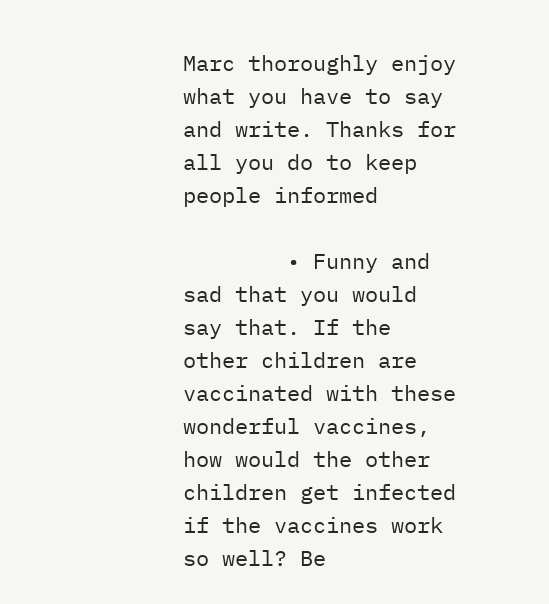Marc thoroughly enjoy what you have to say and write. Thanks for all you do to keep people informed

        • Funny and sad that you would say that. If the other children are vaccinated with these wonderful vaccines, how would the other children get infected if the vaccines work so well? Be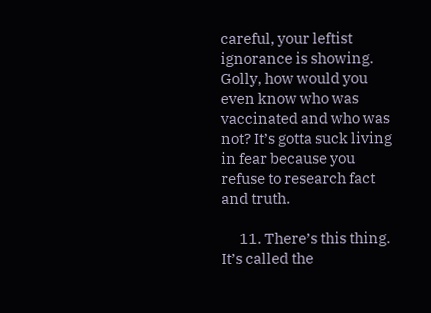careful, your leftist ignorance is showing. Golly, how would you even know who was vaccinated and who was not? It’s gotta suck living in fear because you refuse to research fact and truth.

      11. There’s this thing. It’s called the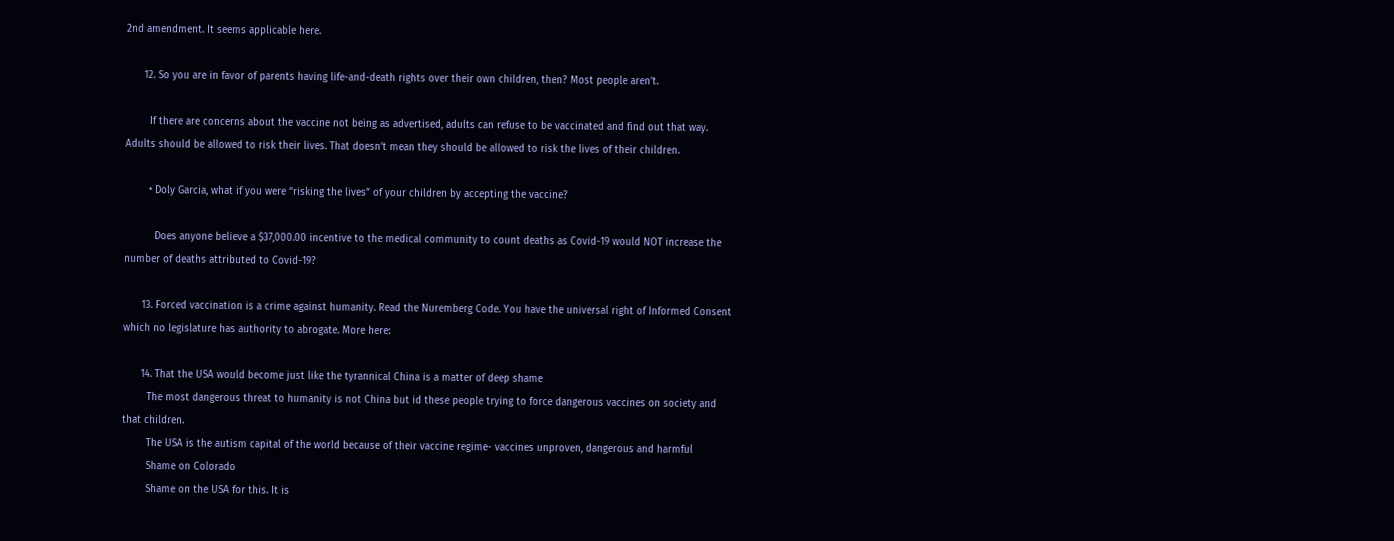2nd amendment. It seems applicable here.

      12. So you are in favor of parents having life-and-death rights over their own children, then? Most people aren’t.

        If there are concerns about the vaccine not being as advertised, adults can refuse to be vaccinated and find out that way. Adults should be allowed to risk their lives. That doesn’t mean they should be allowed to risk the lives of their children.

        • Doly Garcia, what if you were “risking the lives” of your children by accepting the vaccine?

          Does anyone believe a $37,000.00 incentive to the medical community to count deaths as Covid-19 would NOT increase the number of deaths attributed to Covid-19?

      13. Forced vaccination is a crime against humanity. Read the Nuremberg Code. You have the universal right of Informed Consent which no legislature has authority to abrogate. More here:

      14. That the USA would become just like the tyrannical China is a matter of deep shame
        The most dangerous threat to humanity is not China but id these people trying to force dangerous vaccines on society and that children.
        The USA is the autism capital of the world because of their vaccine regime- vaccines unproven, dangerous and harmful
        Shame on Colorado
        Shame on the USA for this. It is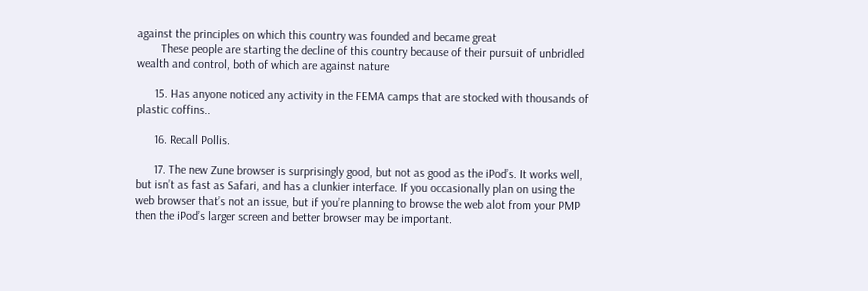against the principles on which this country was founded and became great
        These people are starting the decline of this country because of their pursuit of unbridled wealth and control, both of which are against nature

      15. Has anyone noticed any activity in the FEMA camps that are stocked with thousands of plastic coffins..

      16. Recall Pollis.

      17. The new Zune browser is surprisingly good, but not as good as the iPod’s. It works well, but isn’t as fast as Safari, and has a clunkier interface. If you occasionally plan on using the web browser that’s not an issue, but if you’re planning to browse the web alot from your PMP then the iPod’s larger screen and better browser may be important.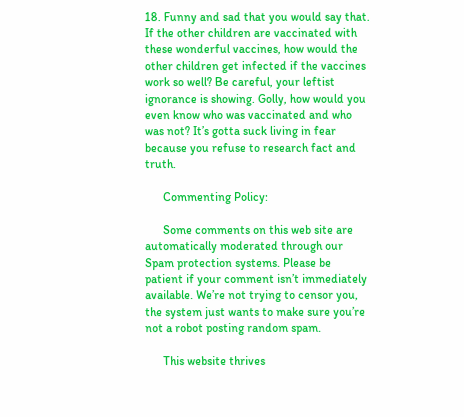18. Funny and sad that you would say that. If the other children are vaccinated with these wonderful vaccines, how would the other children get infected if the vaccines work so well? Be careful, your leftist ignorance is showing. Golly, how would you even know who was vaccinated and who was not? It’s gotta suck living in fear because you refuse to research fact and truth.

      Commenting Policy:

      Some comments on this web site are automatically moderated through our Spam protection systems. Please be patient if your comment isn’t immediately available. We’re not trying to censor you, the system just wants to make sure you’re not a robot posting random spam.

      This website thrives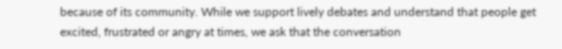because of its community. While we support lively debates and understand that people get excited, frustrated or angry at times, we ask that the conversation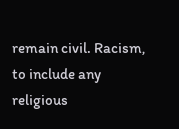remain civil. Racism, to include any religious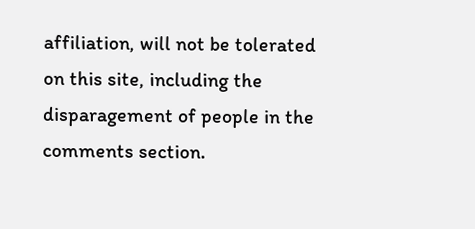affiliation, will not be tolerated on this site, including the disparagement of people in the comments section.